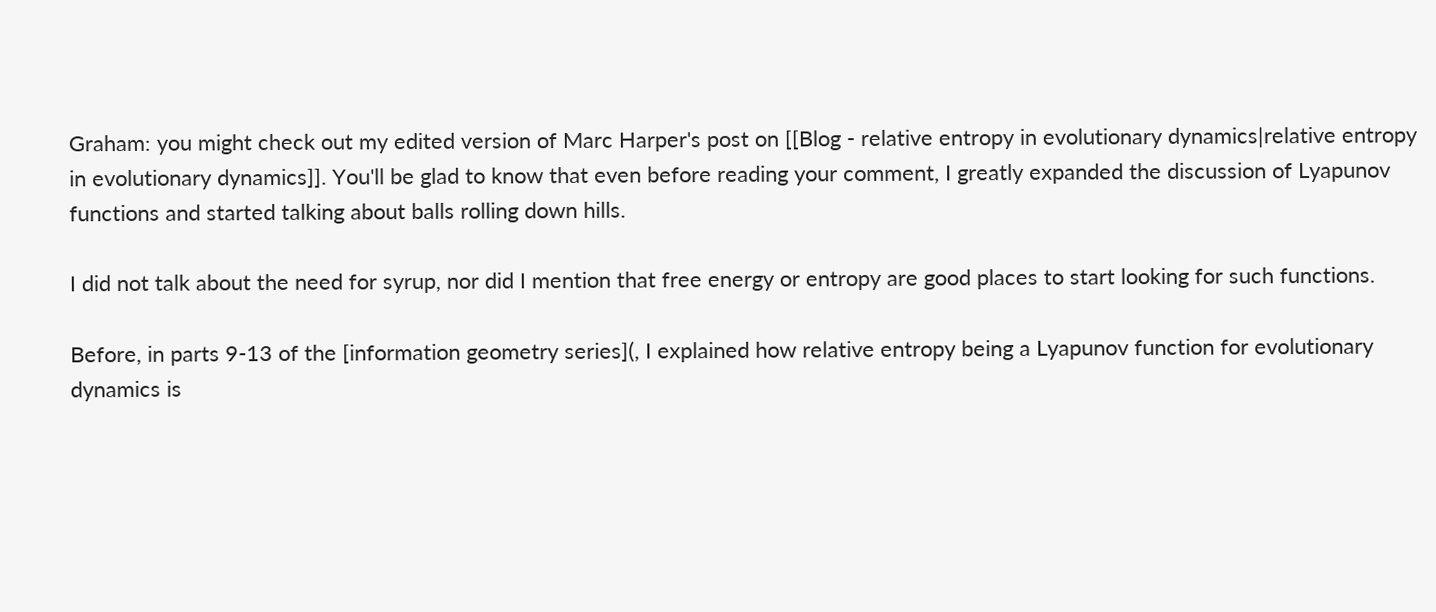Graham: you might check out my edited version of Marc Harper's post on [[Blog - relative entropy in evolutionary dynamics|relative entropy in evolutionary dynamics]]. You'll be glad to know that even before reading your comment, I greatly expanded the discussion of Lyapunov functions and started talking about balls rolling down hills.

I did not talk about the need for syrup, nor did I mention that free energy or entropy are good places to start looking for such functions.

Before, in parts 9-13 of the [information geometry series](, I explained how relative entropy being a Lyapunov function for evolutionary dynamics is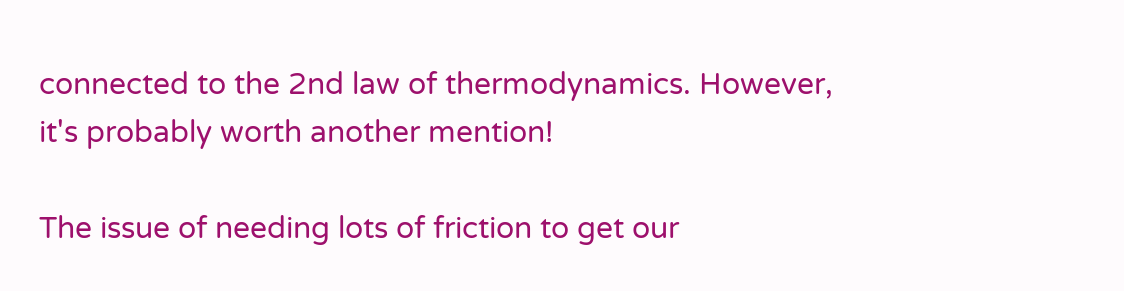connected to the 2nd law of thermodynamics. However, it's probably worth another mention!

The issue of needing lots of friction to get our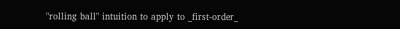"rolling ball" intuition to apply to _first-order_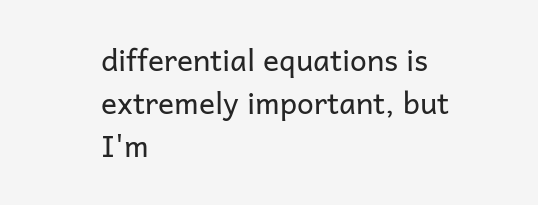differential equations is extremely important, but I'm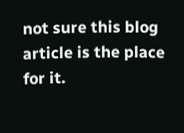not sure this blog article is the place for it.